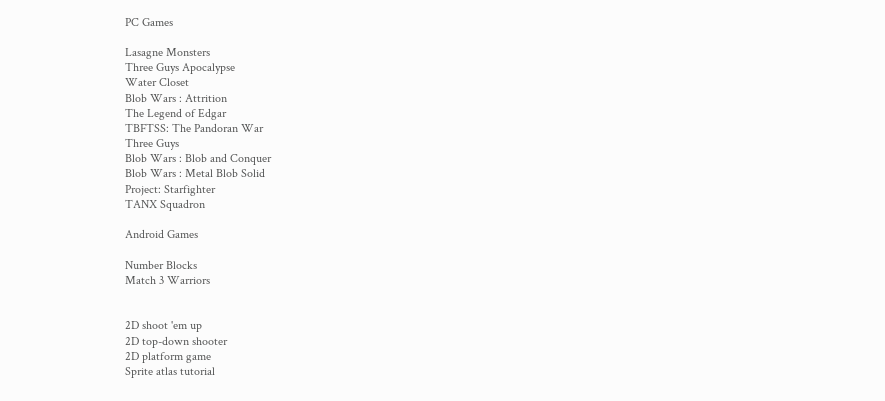PC Games

Lasagne Monsters
Three Guys Apocalypse
Water Closet
Blob Wars : Attrition
The Legend of Edgar
TBFTSS: The Pandoran War
Three Guys
Blob Wars : Blob and Conquer
Blob Wars : Metal Blob Solid
Project: Starfighter
TANX Squadron

Android Games

Number Blocks
Match 3 Warriors


2D shoot 'em up
2D top-down shooter
2D platform game
Sprite atlas tutorial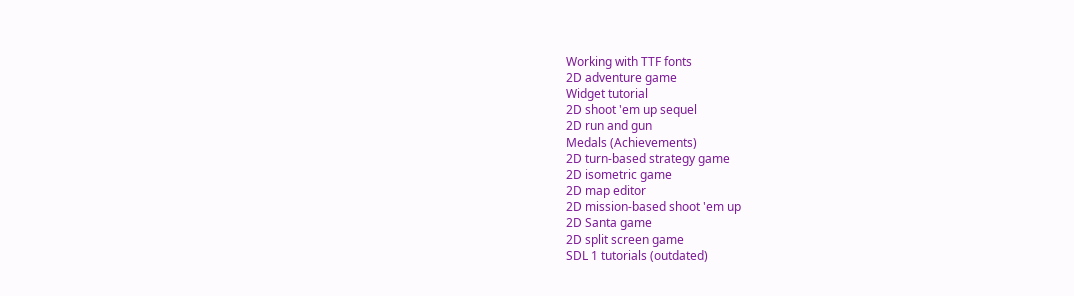Working with TTF fonts
2D adventure game
Widget tutorial
2D shoot 'em up sequel
2D run and gun
Medals (Achievements)
2D turn-based strategy game
2D isometric game
2D map editor
2D mission-based shoot 'em up
2D Santa game
2D split screen game
SDL 1 tutorials (outdated)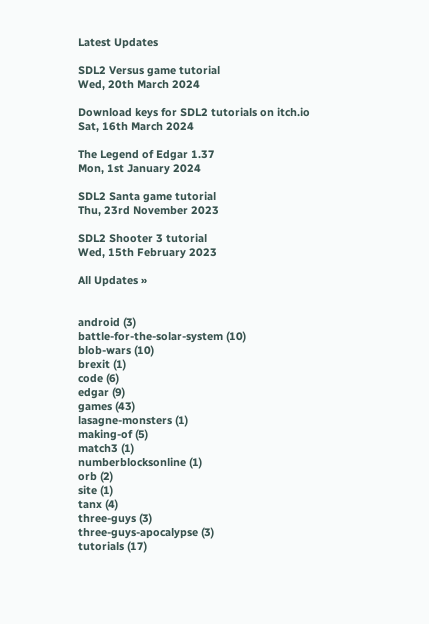Latest Updates

SDL2 Versus game tutorial
Wed, 20th March 2024

Download keys for SDL2 tutorials on itch.io
Sat, 16th March 2024

The Legend of Edgar 1.37
Mon, 1st January 2024

SDL2 Santa game tutorial
Thu, 23rd November 2023

SDL2 Shooter 3 tutorial
Wed, 15th February 2023

All Updates »


android (3)
battle-for-the-solar-system (10)
blob-wars (10)
brexit (1)
code (6)
edgar (9)
games (43)
lasagne-monsters (1)
making-of (5)
match3 (1)
numberblocksonline (1)
orb (2)
site (1)
tanx (4)
three-guys (3)
three-guys-apocalypse (3)
tutorials (17)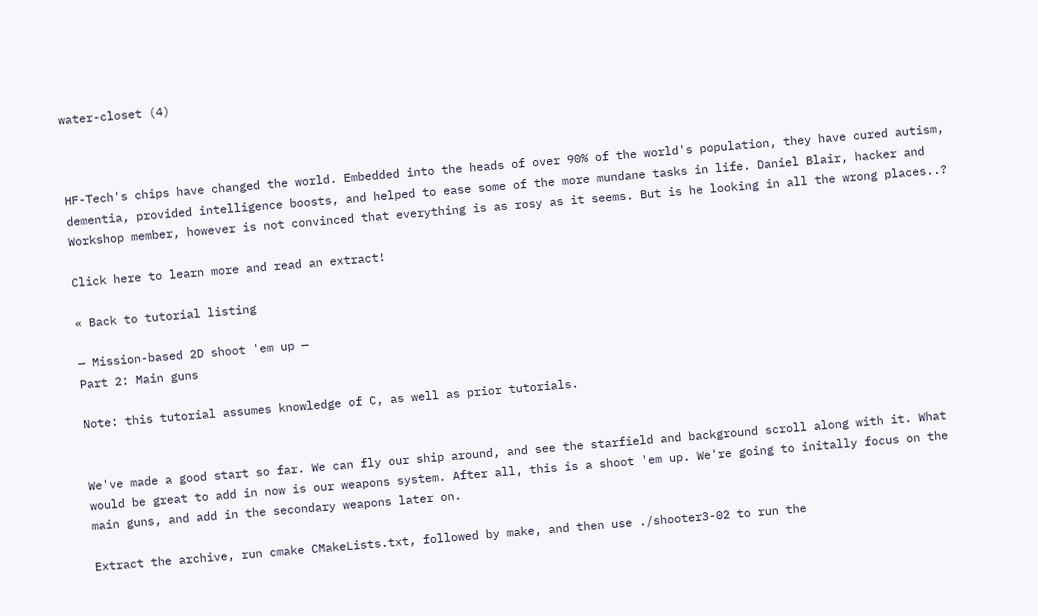water-closet (4)



HF-Tech's chips have changed the world. Embedded into the heads of over 90% of the world's population, they have cured autism, dementia, provided intelligence boosts, and helped to ease some of the more mundane tasks in life. Daniel Blair, hacker and Workshop member, however is not convinced that everything is as rosy as it seems. But is he looking in all the wrong places..?

Click here to learn more and read an extract!

« Back to tutorial listing

— Mission-based 2D shoot 'em up —
Part 2: Main guns

Note: this tutorial assumes knowledge of C, as well as prior tutorials.


We've made a good start so far. We can fly our ship around, and see the starfield and background scroll along with it. What would be great to add in now is our weapons system. After all, this is a shoot 'em up. We're going to initally focus on the main guns, and add in the secondary weapons later on.

Extract the archive, run cmake CMakeLists.txt, followed by make, and then use ./shooter3-02 to run the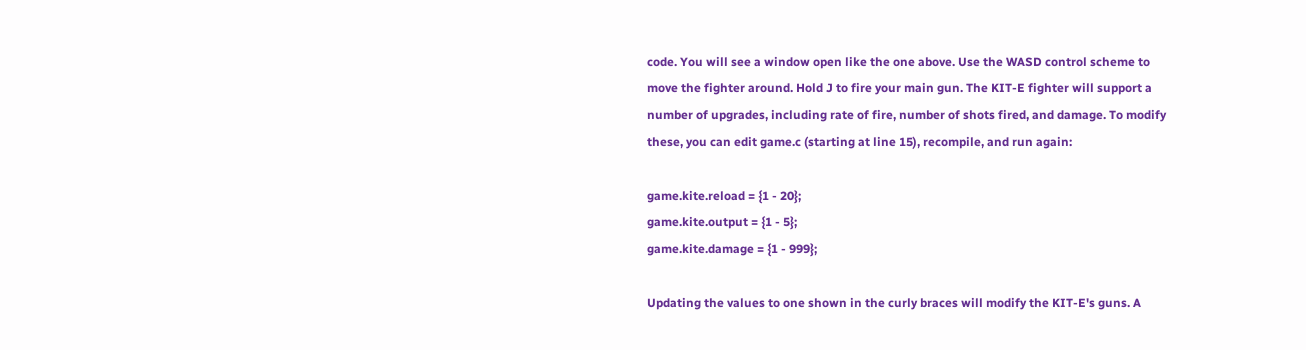code. You will see a window open like the one above. Use the WASD control scheme to move the fighter around. Hold J to fire your main gun. The KIT-E fighter will support a number of upgrades, including rate of fire, number of shots fired, and damage. To modify these, you can edit game.c (starting at line 15), recompile, and run again:

game.kite.reload = {1 - 20};
game.kite.output = {1 - 5};
game.kite.damage = {1 - 999};

Updating the values to one shown in the curly braces will modify the KIT-E's guns. A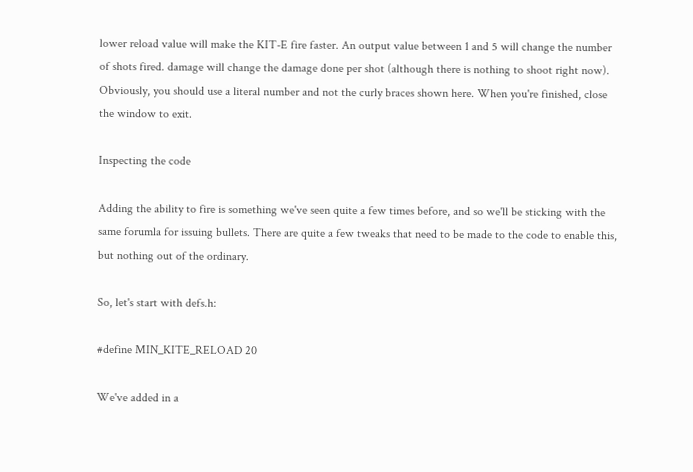lower reload value will make the KIT-E fire faster. An output value between 1 and 5 will change the number of shots fired. damage will change the damage done per shot (although there is nothing to shoot right now). Obviously, you should use a literal number and not the curly braces shown here. When you're finished, close the window to exit.

Inspecting the code

Adding the ability to fire is something we've seen quite a few times before, and so we'll be sticking with the same forumla for issuing bullets. There are quite a few tweaks that need to be made to the code to enable this, but nothing out of the ordinary.

So, let's start with defs.h:

#define MIN_KITE_RELOAD 20

We've added in a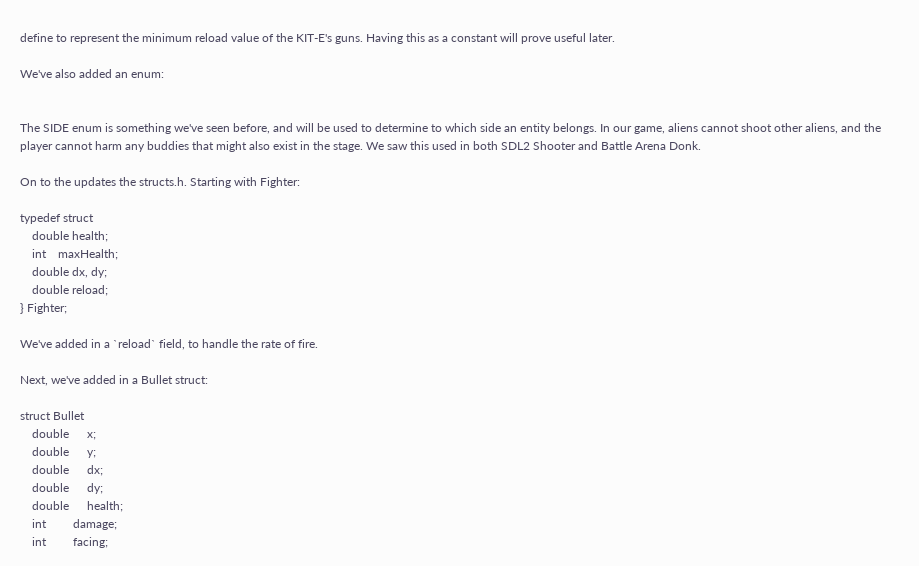define to represent the minimum reload value of the KIT-E's guns. Having this as a constant will prove useful later.

We've also added an enum:


The SIDE enum is something we've seen before, and will be used to determine to which side an entity belongs. In our game, aliens cannot shoot other aliens, and the player cannot harm any buddies that might also exist in the stage. We saw this used in both SDL2 Shooter and Battle Arena Donk.

On to the updates the structs.h. Starting with Fighter:

typedef struct
    double health;
    int    maxHealth;
    double dx, dy;
    double reload;
} Fighter;

We've added in a `reload` field, to handle the rate of fire.

Next, we've added in a Bullet struct:

struct Bullet
    double      x;
    double      y;
    double      dx;
    double      dy;
    double      health;
    int         damage;
    int         facing;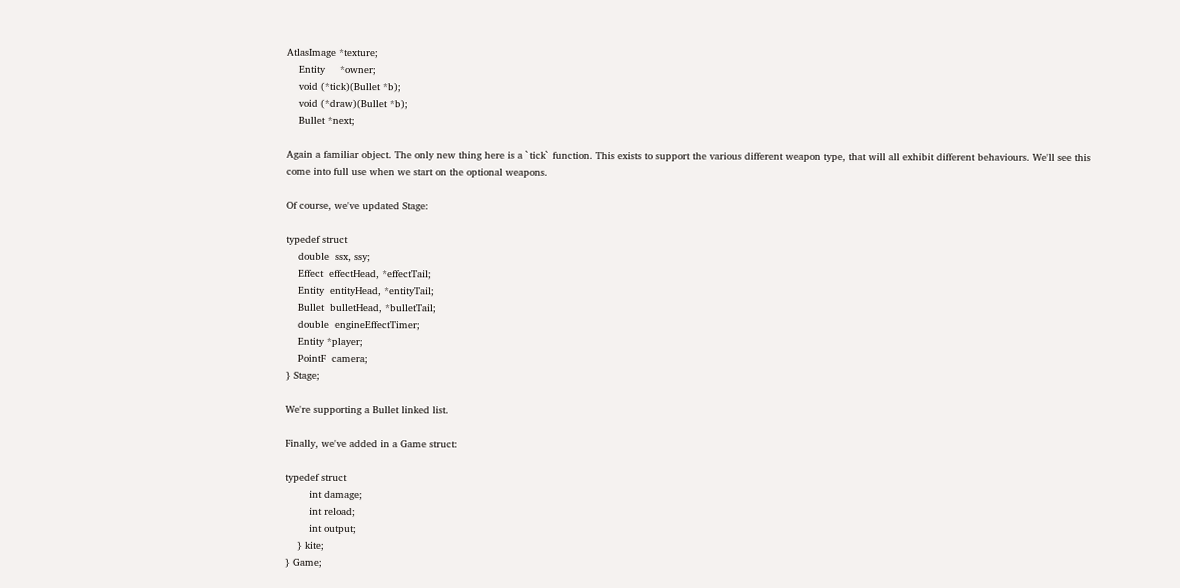AtlasImage *texture;
    Entity     *owner;
    void (*tick)(Bullet *b);
    void (*draw)(Bullet *b);
    Bullet *next;

Again a familiar object. The only new thing here is a `tick` function. This exists to support the various different weapon type, that will all exhibit different behaviours. We'll see this come into full use when we start on the optional weapons.

Of course, we've updated Stage:

typedef struct
    double  ssx, ssy;
    Effect  effectHead, *effectTail;
    Entity  entityHead, *entityTail;
    Bullet  bulletHead, *bulletTail;
    double  engineEffectTimer;
    Entity *player;
    PointF  camera;
} Stage;

We're supporting a Bullet linked list.

Finally, we've added in a Game struct:

typedef struct
        int damage;
        int reload;
        int output;
    } kite;
} Game;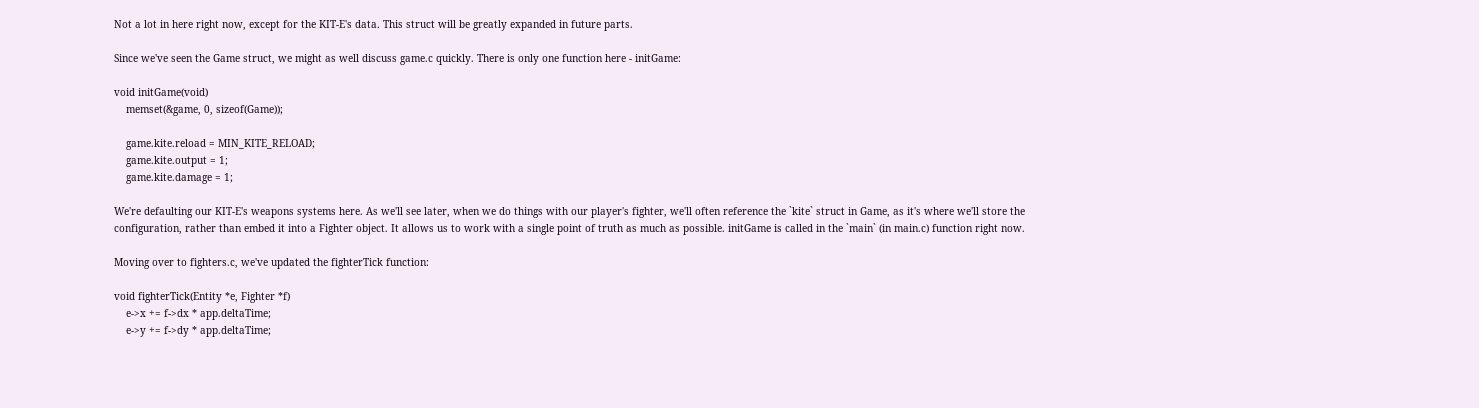Not a lot in here right now, except for the KIT-E's data. This struct will be greatly expanded in future parts.

Since we've seen the Game struct, we might as well discuss game.c quickly. There is only one function here - initGame:

void initGame(void)
    memset(&game, 0, sizeof(Game));

    game.kite.reload = MIN_KITE_RELOAD;
    game.kite.output = 1;
    game.kite.damage = 1;

We're defaulting our KIT-E's weapons systems here. As we'll see later, when we do things with our player's fighter, we'll often reference the `kite` struct in Game, as it's where we'll store the configuration, rather than embed it into a Fighter object. It allows us to work with a single point of truth as much as possible. initGame is called in the `main` (in main.c) function right now.

Moving over to fighters.c, we've updated the fighterTick function:

void fighterTick(Entity *e, Fighter *f)
    e->x += f->dx * app.deltaTime;
    e->y += f->dy * app.deltaTime;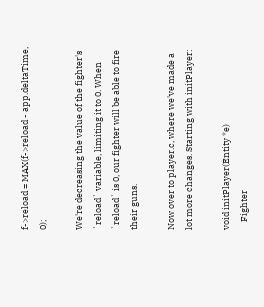f->reload = MAX(f->reload - app.deltaTime, 0);

We're decreasing the value of the fighter's `reload` variable, limiting it to 0. When `reload` is 0, our fighter will be able to fire their guns.

Now over to player.c, where we've made a lot more changes. Starting with initPlayer:

void initPlayer(Entity *e)
    Fighter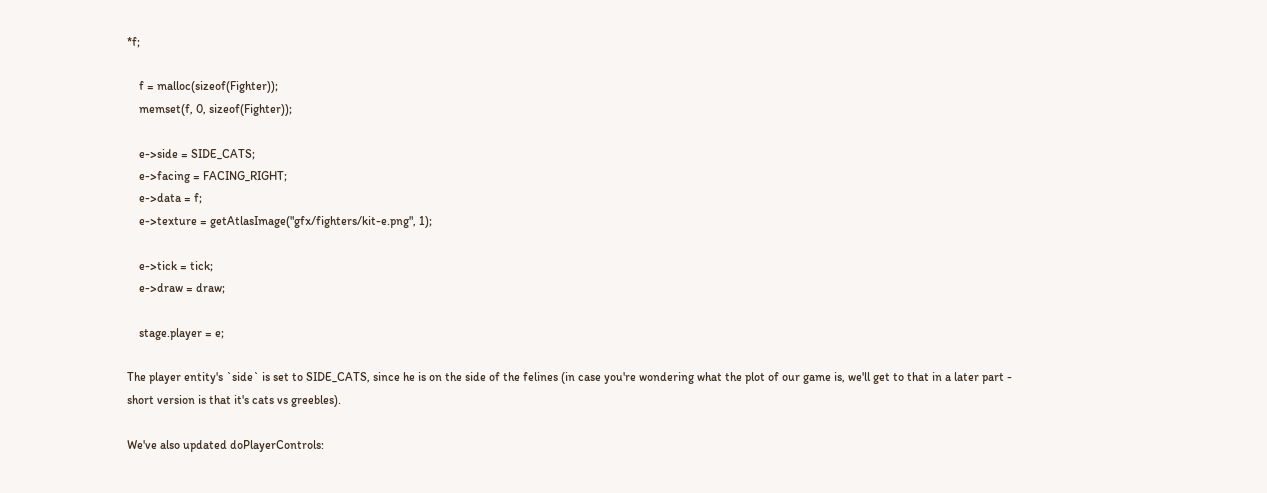*f;

    f = malloc(sizeof(Fighter));
    memset(f, 0, sizeof(Fighter));

    e->side = SIDE_CATS;
    e->facing = FACING_RIGHT;
    e->data = f;
    e->texture = getAtlasImage("gfx/fighters/kit-e.png", 1);

    e->tick = tick;
    e->draw = draw;

    stage.player = e;

The player entity's `side` is set to SIDE_CATS, since he is on the side of the felines (in case you're wondering what the plot of our game is, we'll get to that in a later part - short version is that it's cats vs greebles).

We've also updated doPlayerControls: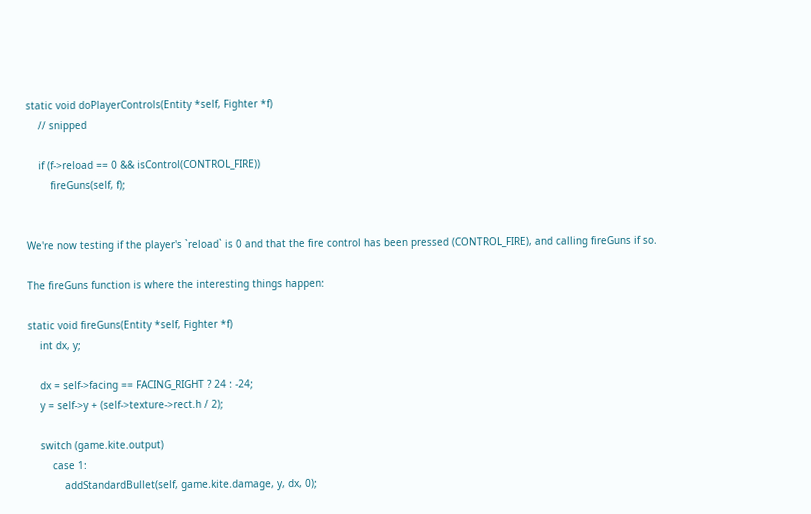static void doPlayerControls(Entity *self, Fighter *f)
    // snipped

    if (f->reload == 0 && isControl(CONTROL_FIRE))
        fireGuns(self, f);


We're now testing if the player's `reload` is 0 and that the fire control has been pressed (CONTROL_FIRE), and calling fireGuns if so.

The fireGuns function is where the interesting things happen:

static void fireGuns(Entity *self, Fighter *f)
    int dx, y;

    dx = self->facing == FACING_RIGHT ? 24 : -24;
    y = self->y + (self->texture->rect.h / 2);

    switch (game.kite.output)
        case 1:
            addStandardBullet(self, game.kite.damage, y, dx, 0);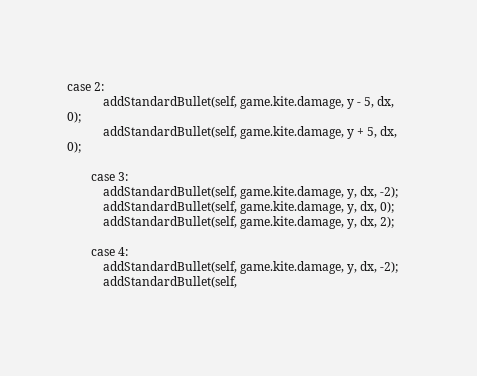case 2:
            addStandardBullet(self, game.kite.damage, y - 5, dx, 0);
            addStandardBullet(self, game.kite.damage, y + 5, dx, 0);

        case 3:
            addStandardBullet(self, game.kite.damage, y, dx, -2);
            addStandardBullet(self, game.kite.damage, y, dx, 0);
            addStandardBullet(self, game.kite.damage, y, dx, 2);

        case 4:
            addStandardBullet(self, game.kite.damage, y, dx, -2);
            addStandardBullet(self,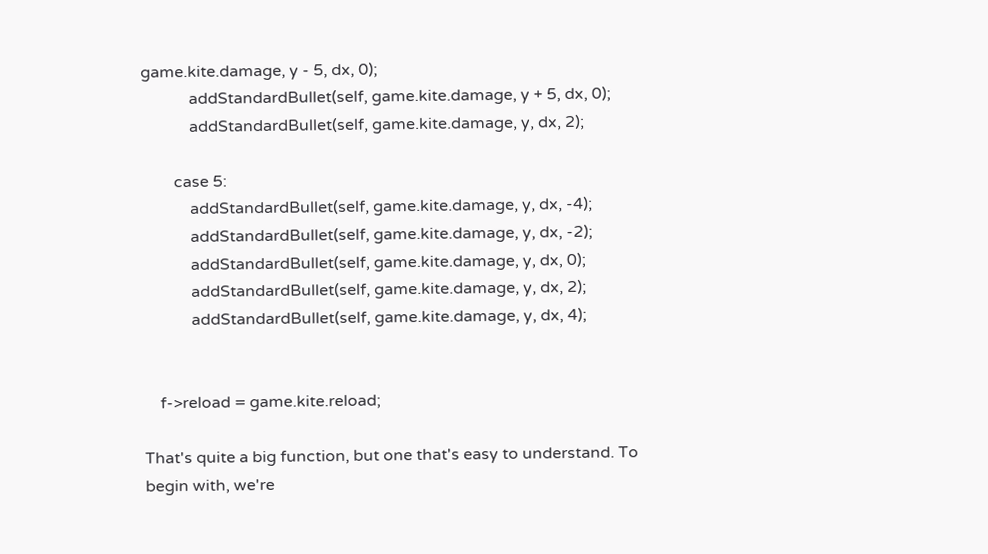game.kite.damage, y - 5, dx, 0);
            addStandardBullet(self, game.kite.damage, y + 5, dx, 0);
            addStandardBullet(self, game.kite.damage, y, dx, 2);

        case 5:
            addStandardBullet(self, game.kite.damage, y, dx, -4);
            addStandardBullet(self, game.kite.damage, y, dx, -2);
            addStandardBullet(self, game.kite.damage, y, dx, 0);
            addStandardBullet(self, game.kite.damage, y, dx, 2);
            addStandardBullet(self, game.kite.damage, y, dx, 4);


    f->reload = game.kite.reload;

That's quite a big function, but one that's easy to understand. To begin with, we're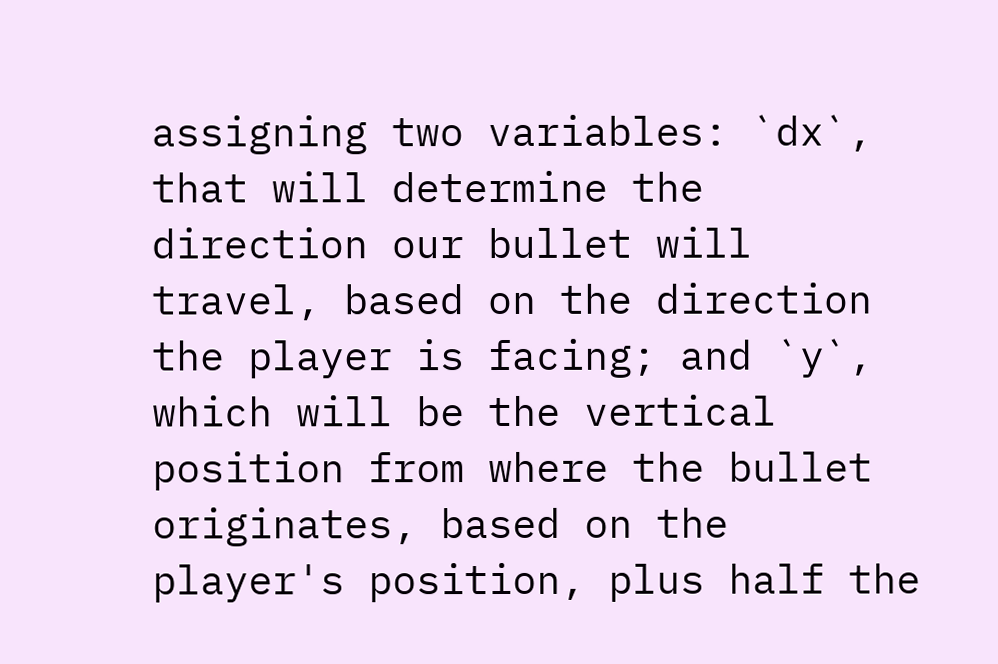assigning two variables: `dx`, that will determine the direction our bullet will travel, based on the direction the player is facing; and `y`, which will be the vertical position from where the bullet originates, based on the player's position, plus half the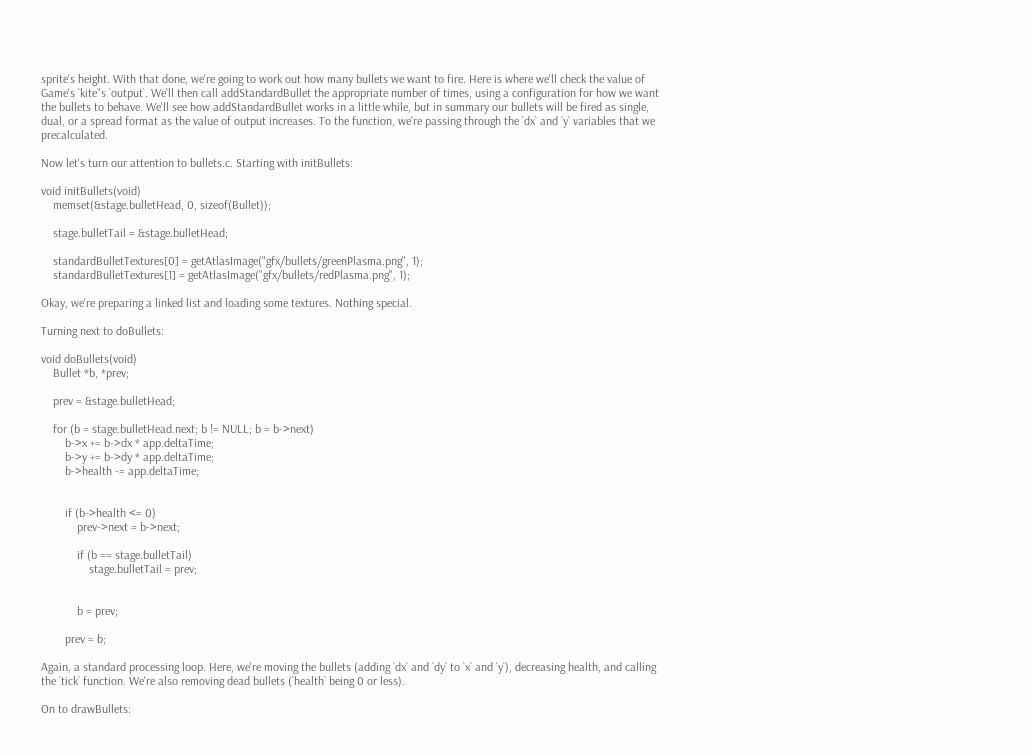sprite's height. With that done, we're going to work out how many bullets we want to fire. Here is where we'll check the value of Game's `kite`'s `output`. We'll then call addStandardBullet the appropriate number of times, using a configuration for how we want the bullets to behave. We'll see how addStandardBullet works in a little while, but in summary our bullets will be fired as single, dual, or a spread format as the value of output increases. To the function, we're passing through the `dx` and `y` variables that we precalculated.

Now let's turn our attention to bullets.c. Starting with initBullets:

void initBullets(void)
    memset(&stage.bulletHead, 0, sizeof(Bullet));

    stage.bulletTail = &stage.bulletHead;

    standardBulletTextures[0] = getAtlasImage("gfx/bullets/greenPlasma.png", 1);
    standardBulletTextures[1] = getAtlasImage("gfx/bullets/redPlasma.png", 1);

Okay, we're preparing a linked list and loading some textures. Nothing special.

Turning next to doBullets:

void doBullets(void)
    Bullet *b, *prev;

    prev = &stage.bulletHead;

    for (b = stage.bulletHead.next; b != NULL; b = b->next)
        b->x += b->dx * app.deltaTime;
        b->y += b->dy * app.deltaTime;
        b->health -= app.deltaTime;


        if (b->health <= 0)
            prev->next = b->next;

            if (b == stage.bulletTail)
                stage.bulletTail = prev;


            b = prev;

        prev = b;

Again, a standard processing loop. Here, we're moving the bullets (adding `dx` and `dy` to `x` and `y`), decreasing health, and calling the `tick` function. We're also removing dead bullets (`health` being 0 or less).

On to drawBullets: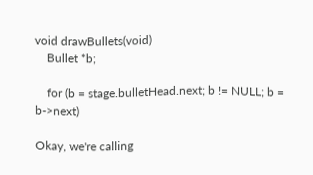void drawBullets(void)
    Bullet *b;

    for (b = stage.bulletHead.next; b != NULL; b = b->next)

Okay, we're calling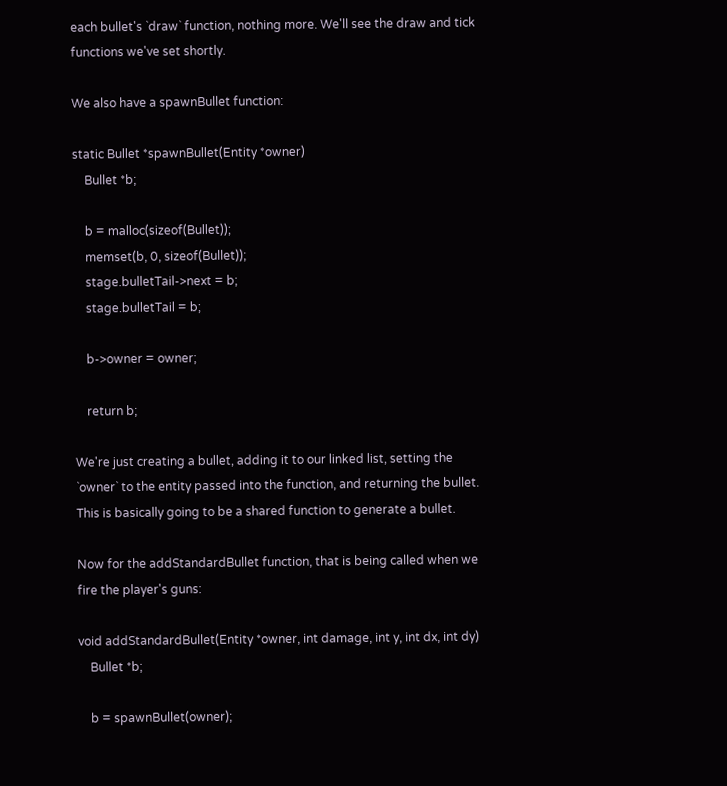each bullet's `draw` function, nothing more. We'll see the draw and tick functions we've set shortly.

We also have a spawnBullet function:

static Bullet *spawnBullet(Entity *owner)
    Bullet *b;

    b = malloc(sizeof(Bullet));
    memset(b, 0, sizeof(Bullet));
    stage.bulletTail->next = b;
    stage.bulletTail = b;

    b->owner = owner;

    return b;

We're just creating a bullet, adding it to our linked list, setting the `owner` to the entity passed into the function, and returning the bullet. This is basically going to be a shared function to generate a bullet.

Now for the addStandardBullet function, that is being called when we fire the player's guns:

void addStandardBullet(Entity *owner, int damage, int y, int dx, int dy)
    Bullet *b;

    b = spawnBullet(owner);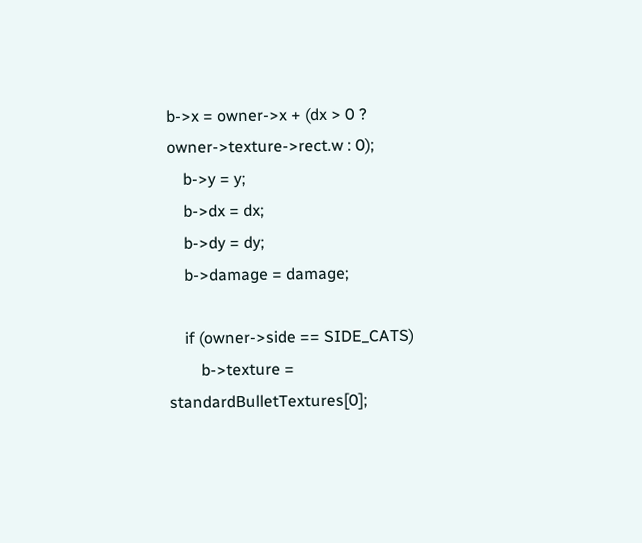b->x = owner->x + (dx > 0 ? owner->texture->rect.w : 0);
    b->y = y;
    b->dx = dx;
    b->dy = dy;
    b->damage = damage;

    if (owner->side == SIDE_CATS)
        b->texture = standardBulletTextures[0];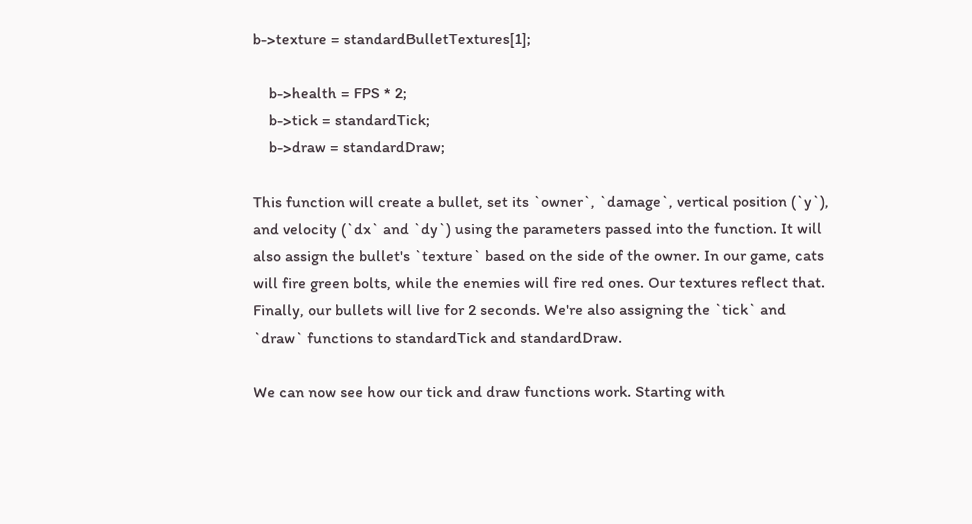b->texture = standardBulletTextures[1];

    b->health = FPS * 2;
    b->tick = standardTick;
    b->draw = standardDraw;

This function will create a bullet, set its `owner`, `damage`, vertical position (`y`), and velocity (`dx` and `dy`) using the parameters passed into the function. It will also assign the bullet's `texture` based on the side of the owner. In our game, cats will fire green bolts, while the enemies will fire red ones. Our textures reflect that. Finally, our bullets will live for 2 seconds. We're also assigning the `tick` and `draw` functions to standardTick and standardDraw.

We can now see how our tick and draw functions work. Starting with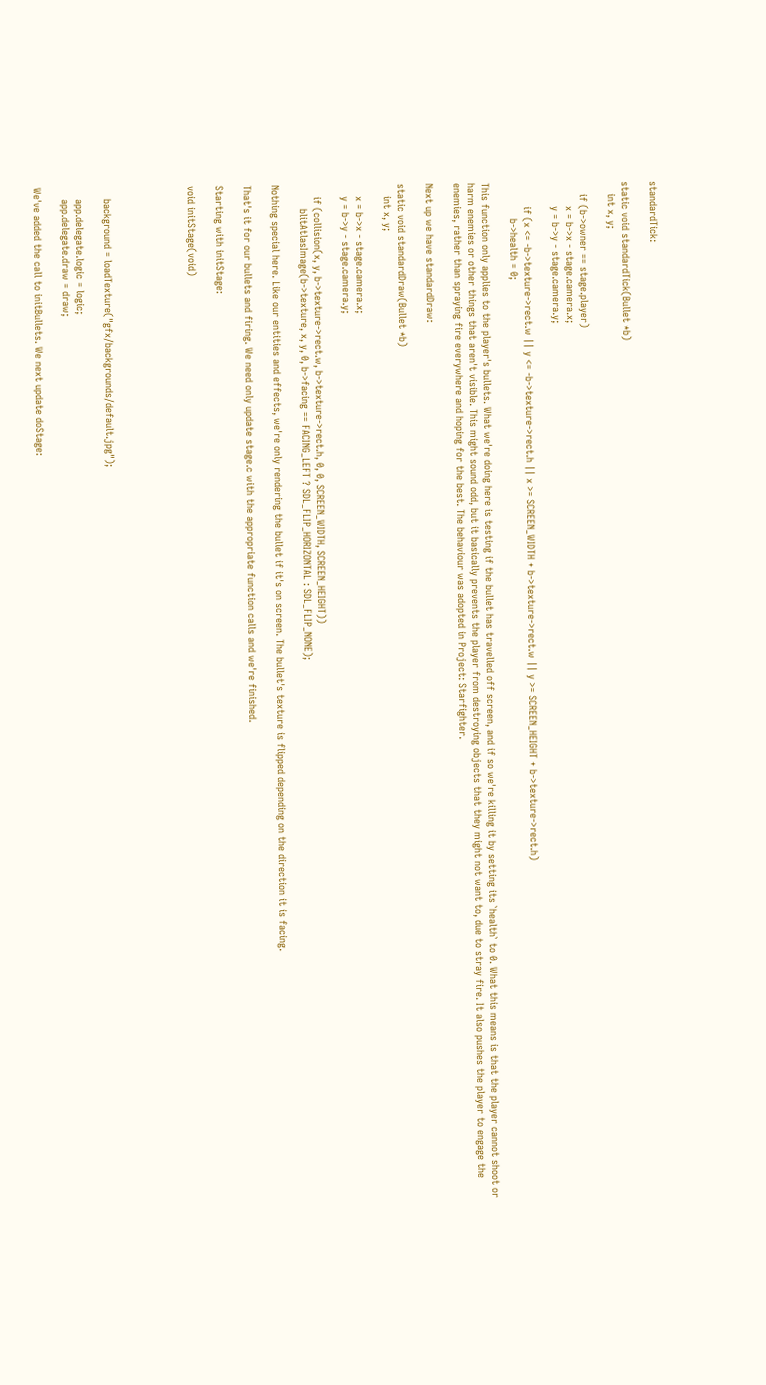standardTick:

static void standardTick(Bullet *b)
    int x, y;

    if (b->owner == stage.player)
        x = b->x - stage.camera.x;
        y = b->y - stage.camera.y;

        if (x <= -b->texture->rect.w || y <= -b->texture->rect.h || x >= SCREEN_WIDTH + b->texture->rect.w || y >= SCREEN_HEIGHT + b->texture->rect.h)
            b->health = 0;

This function only applies to the player's bullets. What we're doing here is testing if the bullet has travelled off screen, and if so we're killing it by setting its `health` to 0. What this means is that the player cannot shoot or harm enemies or other things that aren't visible. This might sound odd, but it basically prevents the player from destroying objects that they might not want to, due to stray fire. It also pushes the player to engage the enemies, rather than spraying fire everywhere and hoping for the best. The behaviour was adopted in Project: Starfighter.

Next up we have standardDraw:

static void standardDraw(Bullet *b)
    int x, y;

    x = b->x - stage.camera.x;
    y = b->y - stage.camera.y;

    if (collision(x, y, b->texture->rect.w, b->texture->rect.h, 0, 0, SCREEN_WIDTH, SCREEN_HEIGHT))
        blitAtlasImage(b->texture, x, y, 0, b->facing == FACING_LEFT ? SDL_FLIP_HORIZONTAL : SDL_FLIP_NONE);

Nothing special here. Like our entities and effects, we're only rendering the bullet if it's on screen. The bullet's texture is flipped depending on the direction it is facing.

That's it for our bullets and firing. We need only update stage.c with the appropriate function calls and we're finished.

Starting with initStage:

void initStage(void)





    background = loadTexture("gfx/backgrounds/default.jpg");

    app.delegate.logic = logic;
    app.delegate.draw = draw;

We've added the call to initBullets. We next update doStage: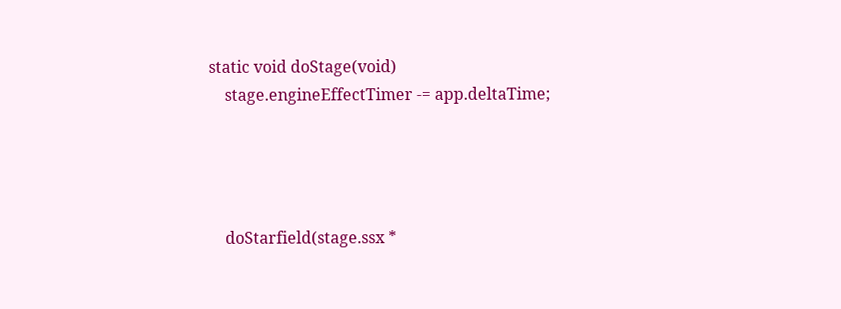static void doStage(void)
    stage.engineEffectTimer -= app.deltaTime;




    doStarfield(stage.ssx *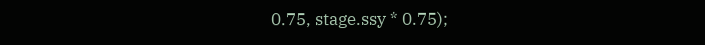0.75, stage.ssy * 0.75);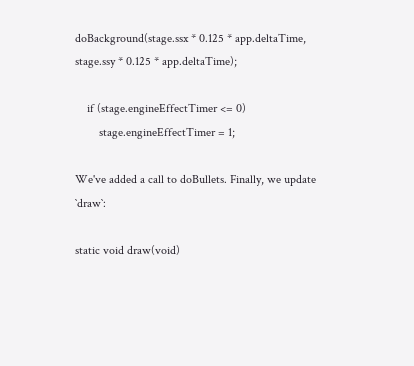doBackground(stage.ssx * 0.125 * app.deltaTime, stage.ssy * 0.125 * app.deltaTime);

    if (stage.engineEffectTimer <= 0)
        stage.engineEffectTimer = 1;

We've added a call to doBullets. Finally, we update `draw`:

static void draw(void)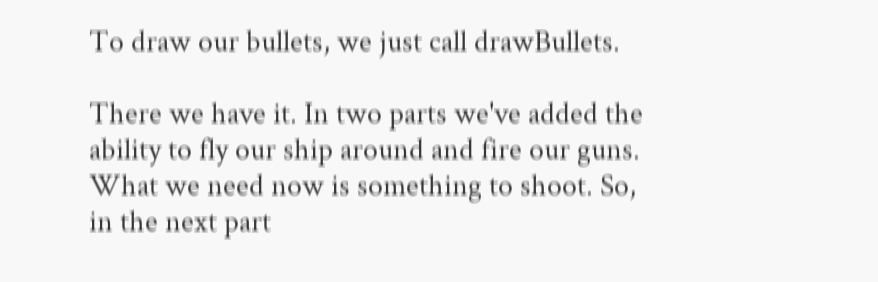To draw our bullets, we just call drawBullets.

There we have it. In two parts we've added the ability to fly our ship around and fire our guns. What we need now is something to shoot. So, in the next part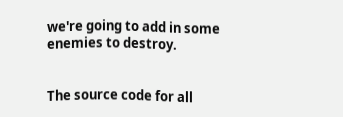we're going to add in some enemies to destroy.


The source code for all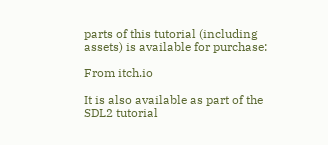parts of this tutorial (including assets) is available for purchase:

From itch.io

It is also available as part of the SDL2 tutorial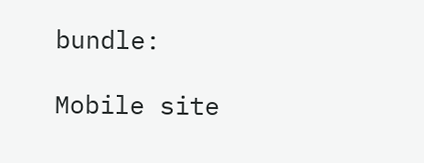bundle:

Mobile site